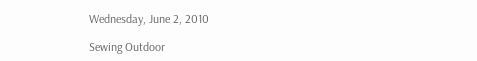Wednesday, June 2, 2010

Sewing Outdoor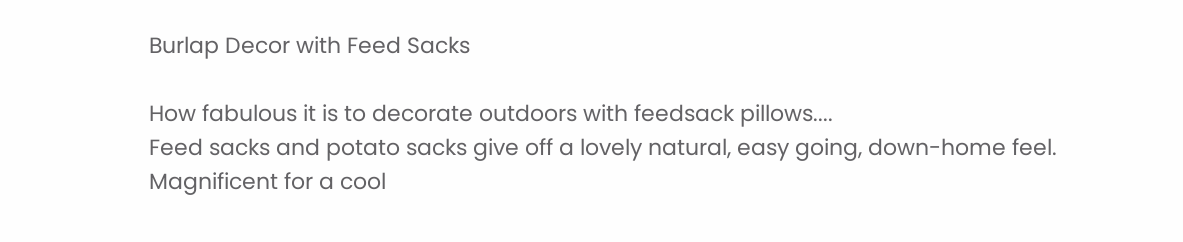Burlap Decor with Feed Sacks

How fabulous it is to decorate outdoors with feedsack pillows....
Feed sacks and potato sacks give off a lovely natural, easy going, down-home feel.
Magnificent for a cool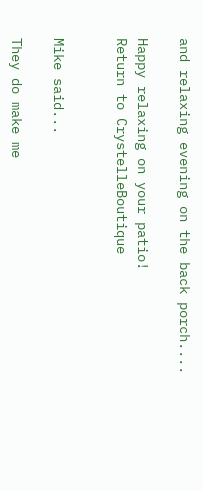and relaxing evening on the back porch....

Happy relaxing on your patio!
Return to CrystelleBoutique


Mike said...

They do make me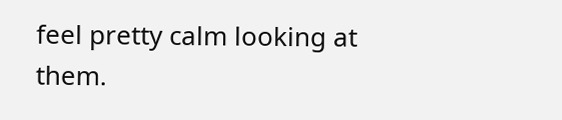feel pretty calm looking at them.